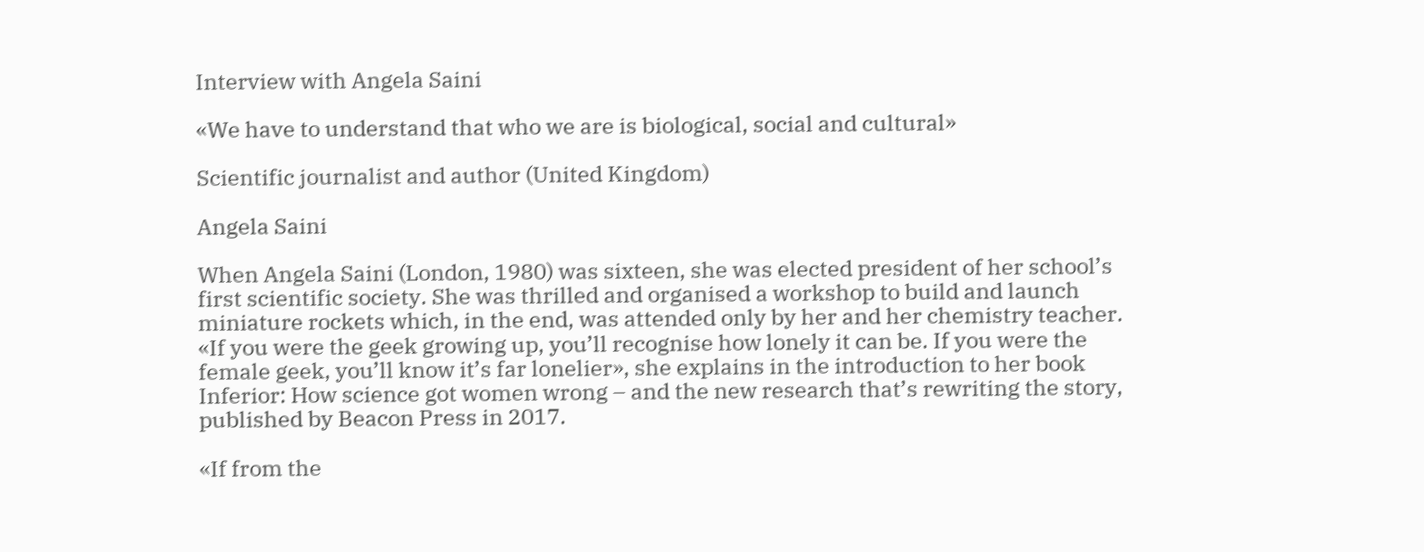Interview with Angela Saini

«We have to understand that who we are is biological, social and cultural»

Scientific journalist and author (United Kingdom)

Angela Saini

When Angela Saini (London, 1980) was sixteen, she was elected president of her school’s first scientific society. She was thrilled and organised a workshop to build and launch miniature rockets which, in the end, was attended only by her and her chemistry teacher. «If you were the geek growing up, you’ll recognise how lonely it can be. If you were the female geek, you’ll know it’s far lonelier», she explains in the introduction to her book Inferior: How science got women wrong – and the new research that’s rewriting the story, published by Beacon Press in 2017.

«If from the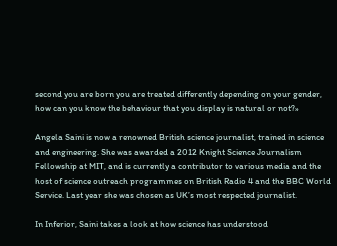second you are born you are treated differently depending on your gender, how can you know the behaviour that you display is natural or not?»

Angela Saini is now a renowned British science journalist, trained in science and engineering. She was awarded a 2012 Knight Science Journalism Fellowship at MIT, and is currently a contributor to various media and the host of science outreach programmes on British Radio 4 and the BBC World Service. Last year she was chosen as UK’s most respected journalist.

In Inferior, Saini takes a look at how science has understood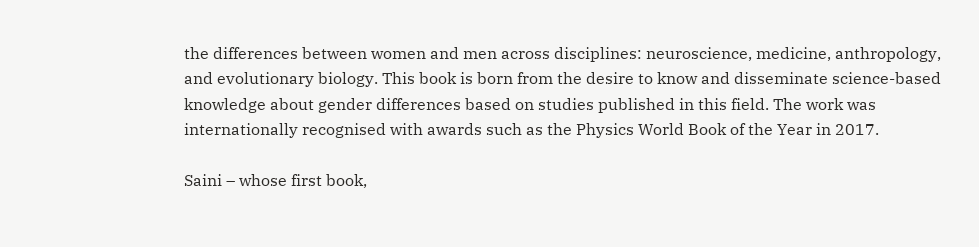the differences between women and men across disciplines: neuroscience, medicine, anthropology, and evolutionary biology. This book is born from the desire to know and disseminate science-based knowledge about gender differences based on studies published in this field. The work was internationally recognised with awards such as the Physics World Book of the Year in 2017.

Saini – whose first book,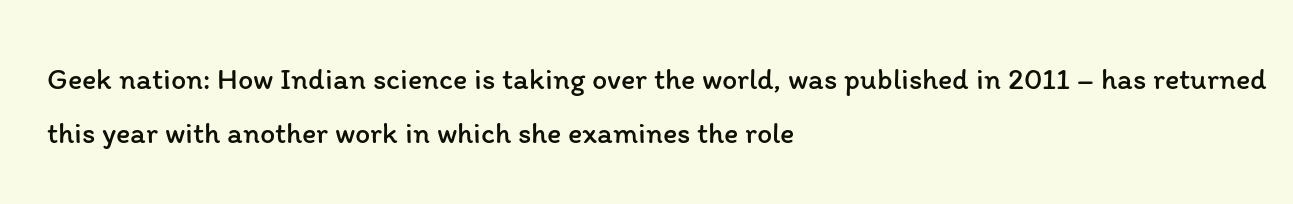Geek nation: How Indian science is taking over the world, was published in 2011 – has returned this year with another work in which she examines the role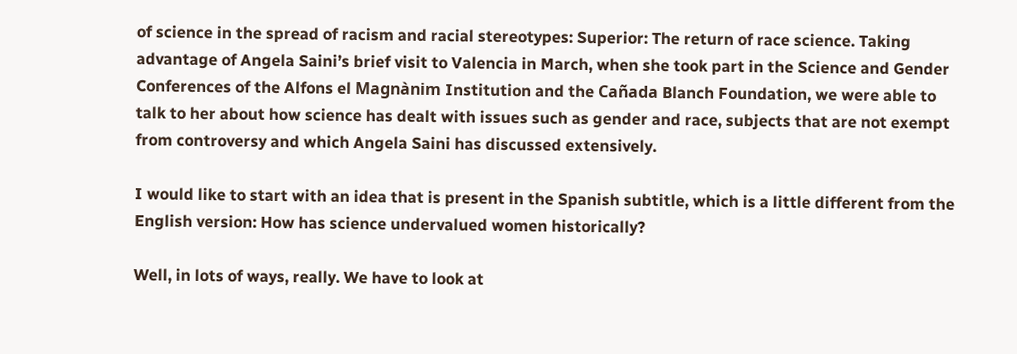of science in the spread of racism and racial stereotypes: Superior: The return of race science. Taking advantage of Angela Saini’s brief visit to Valencia in March, when she took part in the Science and Gender Conferences of the Alfons el Magnànim Institution and the Cañada Blanch Foundation, we were able to talk to her about how science has dealt with issues such as gender and race, subjects that are not exempt from controversy and which Angela Saini has discussed extensively.

I would like to start with an idea that is present in the Spanish subtitle, which is a little different from the English version: How has science undervalued women historically?

Well, in lots of ways, really. We have to look at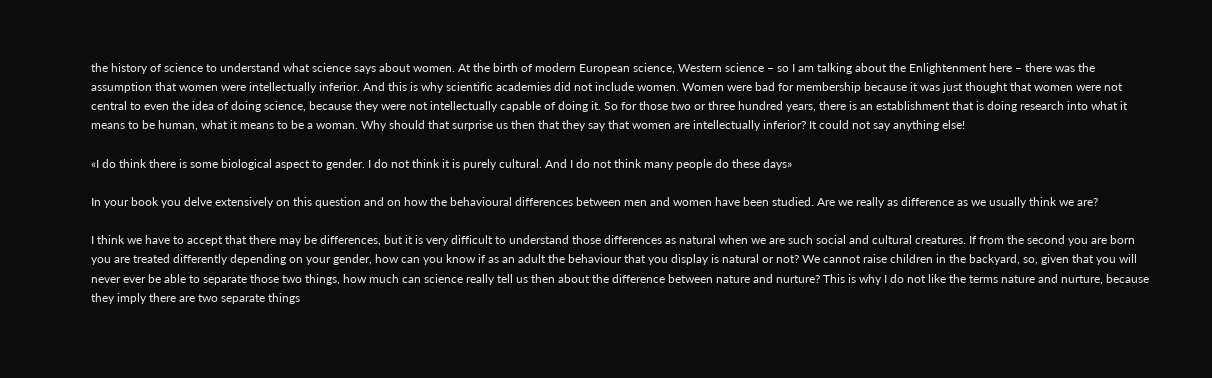the history of science to understand what science says about women. At the birth of modern European science, Western science – so I am talking about the Enlightenment here – there was the assumption that women were intellectually inferior. And this is why scientific academies did not include women. Women were bad for membership because it was just thought that women were not central to even the idea of doing science, because they were not intellectually capable of doing it. So for those two or three hundred years, there is an establishment that is doing research into what it means to be human, what it means to be a woman. Why should that surprise us then that they say that women are intellectually inferior? It could not say anything else!

«I do think there is some biological aspect to gender. I do not think it is purely cultural. And I do not think many people do these days»

In your book you delve extensively on this question and on how the behavioural differences between men and women have been studied. Are we really as difference as we usually think we are?

I think we have to accept that there may be differences, but it is very difficult to understand those differences as natural when we are such social and cultural creatures. If from the second you are born you are treated differently depending on your gender, how can you know if as an adult the behaviour that you display is natural or not? We cannot raise children in the backyard, so, given that you will never ever be able to separate those two things, how much can science really tell us then about the difference between nature and nurture? This is why I do not like the terms nature and nurture, because they imply there are two separate things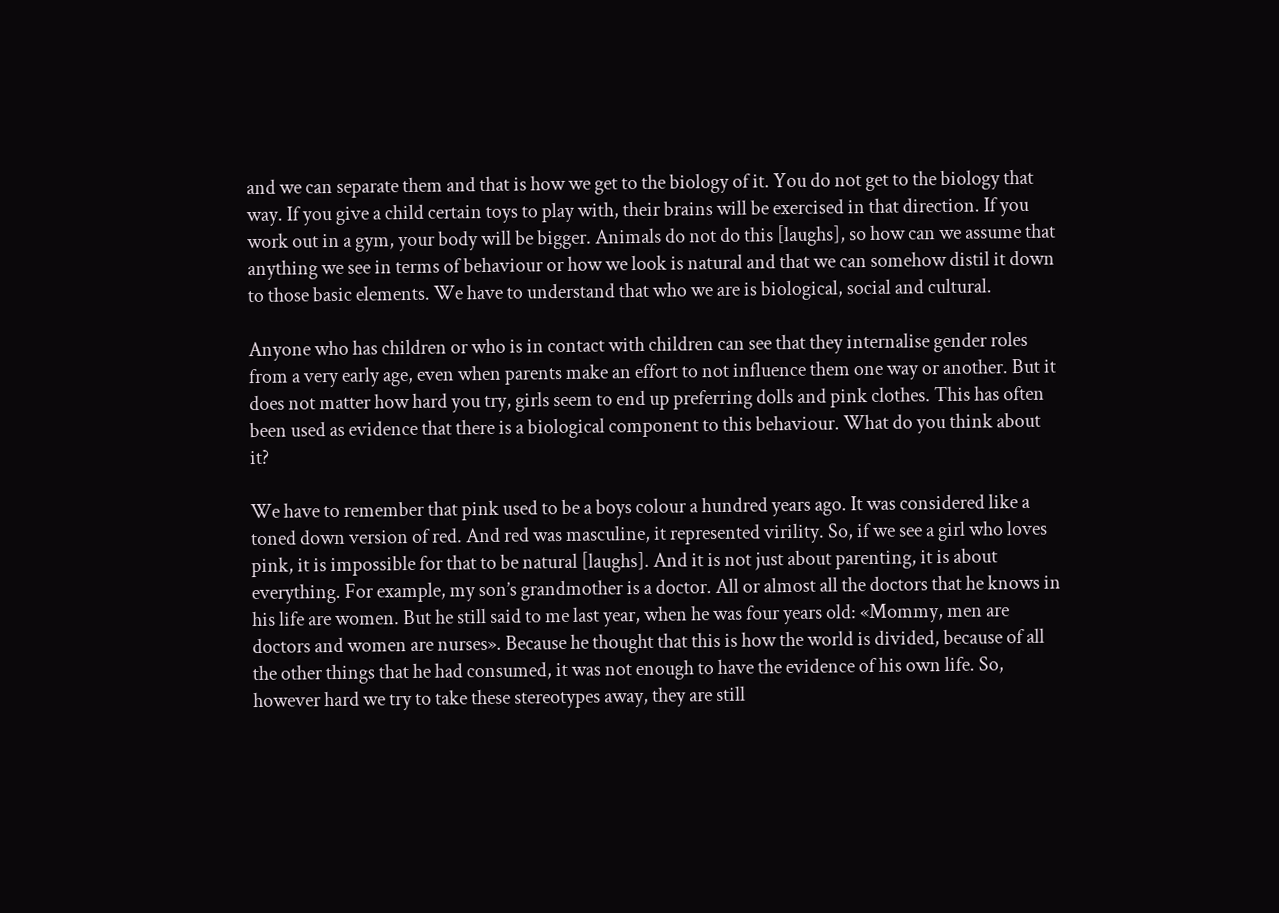and we can separate them and that is how we get to the biology of it. You do not get to the biology that way. If you give a child certain toys to play with, their brains will be exercised in that direction. If you work out in a gym, your body will be bigger. Animals do not do this [laughs], so how can we assume that anything we see in terms of behaviour or how we look is natural and that we can somehow distil it down to those basic elements. We have to understand that who we are is biological, social and cultural.

Anyone who has children or who is in contact with children can see that they internalise gender roles from a very early age, even when parents make an effort to not influence them one way or another. But it does not matter how hard you try, girls seem to end up preferring dolls and pink clothes. This has often been used as evidence that there is a biological component to this behaviour. What do you think about it?

We have to remember that pink used to be a boys colour a hundred years ago. It was considered like a toned down version of red. And red was masculine, it represented virility. So, if we see a girl who loves pink, it is impossible for that to be natural [laughs]. And it is not just about parenting, it is about everything. For example, my son’s grandmother is a doctor. All or almost all the doctors that he knows in his life are women. But he still said to me last year, when he was four years old: «Mommy, men are doctors and women are nurses». Because he thought that this is how the world is divided, because of all the other things that he had consumed, it was not enough to have the evidence of his own life. So, however hard we try to take these stereotypes away, they are still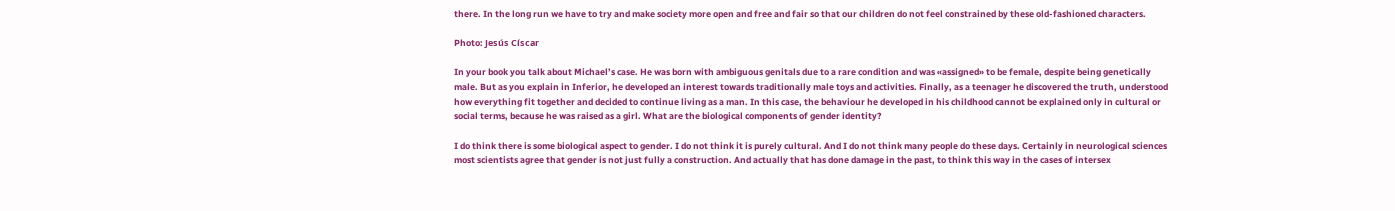there. In the long run we have to try and make society more open and free and fair so that our children do not feel constrained by these old-fashioned characters.

Photo: Jesús Císcar

In your book you talk about Michael’s case. He was born with ambiguous genitals due to a rare condition and was «assigned» to be female, despite being genetically male. But as you explain in Inferior, he developed an interest towards traditionally male toys and activities. Finally, as a teenager he discovered the truth, understood how everything fit together and decided to continue living as a man. In this case, the behaviour he developed in his childhood cannot be explained only in cultural or social terms, because he was raised as a girl. What are the biological components of gender identity?

I do think there is some biological aspect to gender. I do not think it is purely cultural. And I do not think many people do these days. Certainly in neurological sciences most scientists agree that gender is not just fully a construction. And actually that has done damage in the past, to think this way in the cases of intersex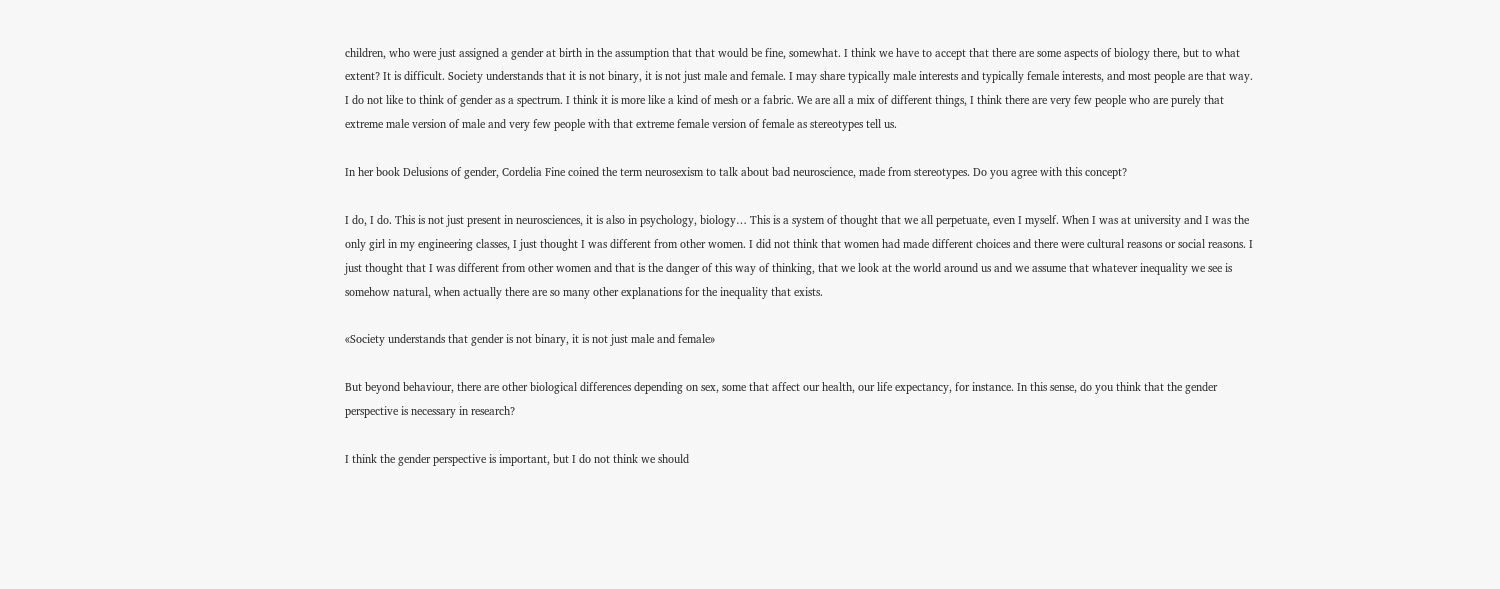children, who were just assigned a gender at birth in the assumption that that would be fine, somewhat. I think we have to accept that there are some aspects of biology there, but to what extent? It is difficult. Society understands that it is not binary, it is not just male and female. I may share typically male interests and typically female interests, and most people are that way. I do not like to think of gender as a spectrum. I think it is more like a kind of mesh or a fabric. We are all a mix of different things, I think there are very few people who are purely that extreme male version of male and very few people with that extreme female version of female as stereotypes tell us.

In her book Delusions of gender, Cordelia Fine coined the term neurosexism to talk about bad neuroscience, made from stereotypes. Do you agree with this concept?

I do, I do. This is not just present in neurosciences, it is also in psychology, biology… This is a system of thought that we all perpetuate, even I myself. When I was at university and I was the only girl in my engineering classes, I just thought I was different from other women. I did not think that women had made different choices and there were cultural reasons or social reasons. I just thought that I was different from other women and that is the danger of this way of thinking, that we look at the world around us and we assume that whatever inequality we see is somehow natural, when actually there are so many other explanations for the inequality that exists.

«Society understands that gender is not binary, it is not just male and female»

But beyond behaviour, there are other biological differences depending on sex, some that affect our health, our life expectancy, for instance. In this sense, do you think that the gender perspective is necessary in research?

I think the gender perspective is important, but I do not think we should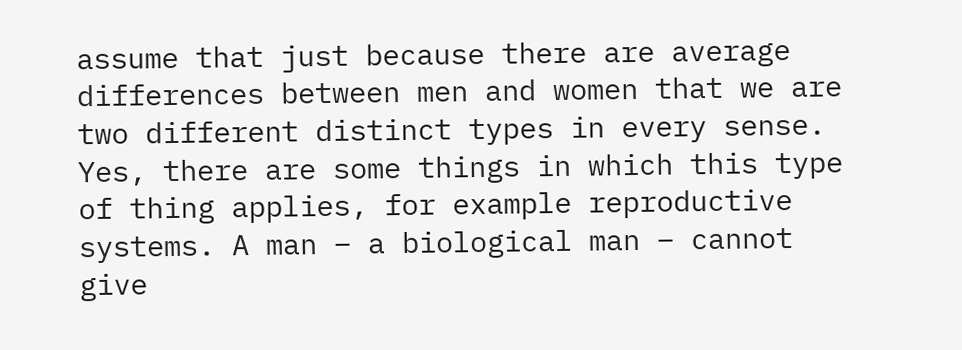assume that just because there are average differences between men and women that we are two different distinct types in every sense. Yes, there are some things in which this type of thing applies, for example reproductive systems. A man – a biological man – cannot give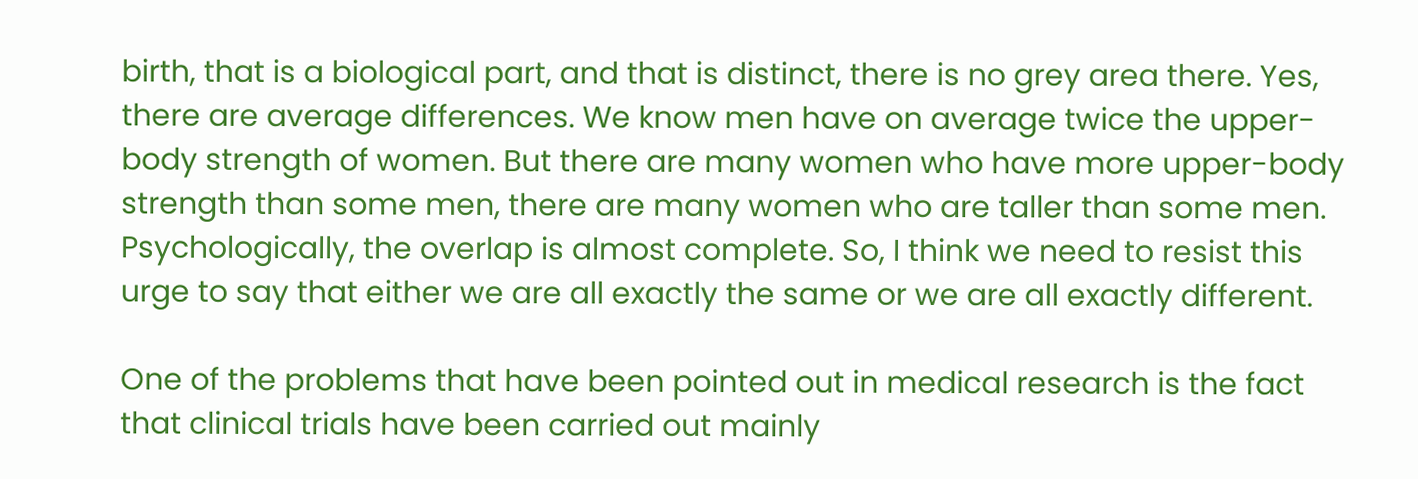birth, that is a biological part, and that is distinct, there is no grey area there. Yes, there are average differences. We know men have on average twice the upper-body strength of women. But there are many women who have more upper-body strength than some men, there are many women who are taller than some men. Psychologically, the overlap is almost complete. So, I think we need to resist this urge to say that either we are all exactly the same or we are all exactly different.

One of the problems that have been pointed out in medical research is the fact that clinical trials have been carried out mainly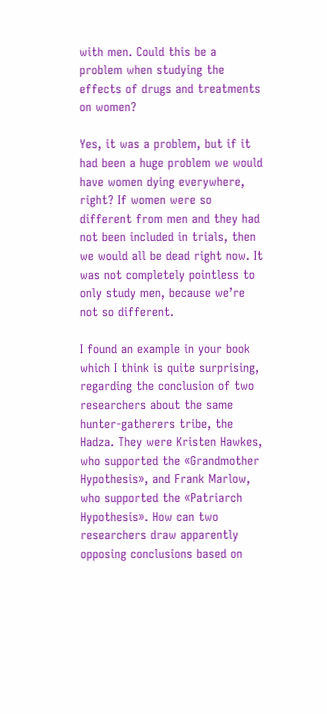with men. Could this be a problem when studying the effects of drugs and treatments on women?

Yes, it was a problem, but if it had been a huge problem we would have women dying everywhere, right? If women were so different from men and they had not been included in trials, then we would all be dead right now. It was not completely pointless to only study men, because we’re not so different.

I found an example in your book which I think is quite surprising, regarding the conclusion of two researchers about the same hunter-gatherers tribe, the Hadza. They were Kristen Hawkes, who supported the «Grandmother Hypothesis», and Frank Marlow, who supported the «Patriarch Hypothesis». How can two researchers draw apparently opposing conclusions based on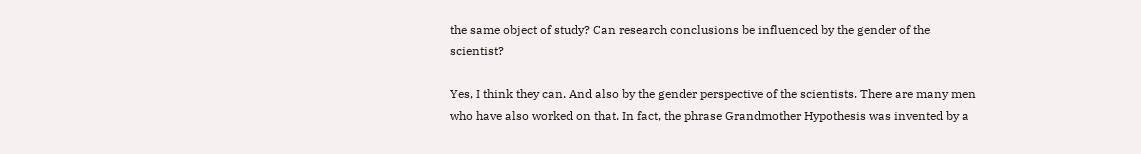the same object of study? Can research conclusions be influenced by the gender of the scientist?

Yes, I think they can. And also by the gender perspective of the scientists. There are many men who have also worked on that. In fact, the phrase Grandmother Hypothesis was invented by a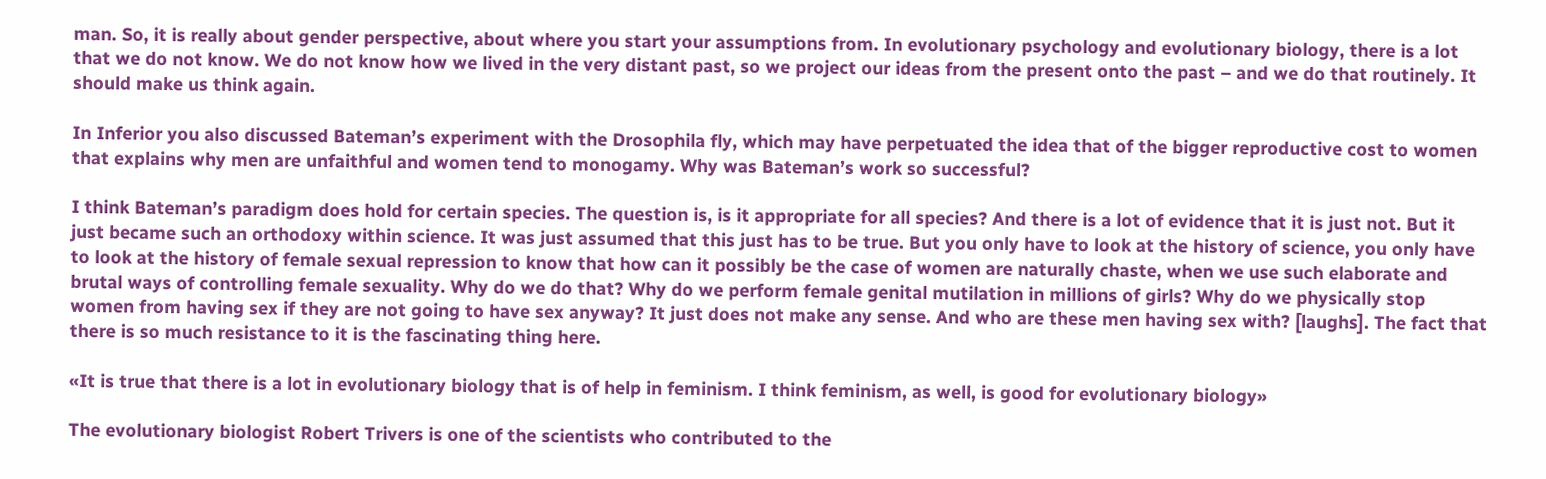man. So, it is really about gender perspective, about where you start your assumptions from. In evolutionary psychology and evolutionary biology, there is a lot that we do not know. We do not know how we lived in the very distant past, so we project our ideas from the present onto the past – and we do that routinely. It should make us think again.

In Inferior you also discussed Bateman’s experiment with the Drosophila fly, which may have perpetuated the idea that of the bigger reproductive cost to women that explains why men are unfaithful and women tend to monogamy. Why was Bateman’s work so successful?

I think Bateman’s paradigm does hold for certain species. The question is, is it appropriate for all species? And there is a lot of evidence that it is just not. But it just became such an orthodoxy within science. It was just assumed that this just has to be true. But you only have to look at the history of science, you only have to look at the history of female sexual repression to know that how can it possibly be the case of women are naturally chaste, when we use such elaborate and brutal ways of controlling female sexuality. Why do we do that? Why do we perform female genital mutilation in millions of girls? Why do we physically stop women from having sex if they are not going to have sex anyway? It just does not make any sense. And who are these men having sex with? [laughs]. The fact that there is so much resistance to it is the fascinating thing here.

«It is true that there is a lot in evolutionary biology that is of help in feminism. I think feminism, as well, is good for evolutionary biology»

The evolutionary biologist Robert Trivers is one of the scientists who contributed to the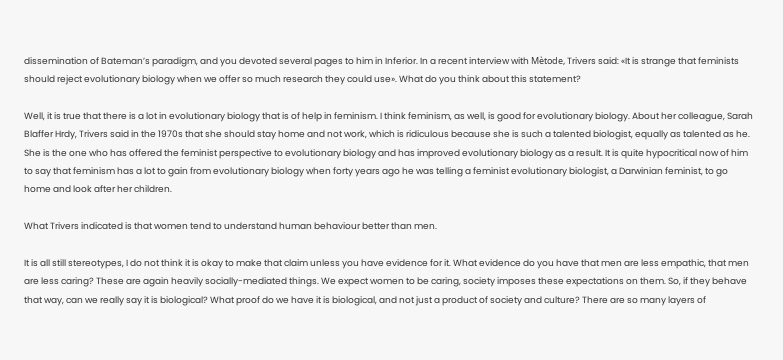dissemination of Bateman’s paradigm, and you devoted several pages to him in Inferior. In a recent interview with Mètode, Trivers said: «It is strange that feminists should reject evolutionary biology when we offer so much research they could use». What do you think about this statement?

Well, it is true that there is a lot in evolutionary biology that is of help in feminism. I think feminism, as well, is good for evolutionary biology. About her colleague, Sarah Blaffer Hrdy, Trivers said in the 1970s that she should stay home and not work, which is ridiculous because she is such a talented biologist, equally as talented as he. She is the one who has offered the feminist perspective to evolutionary biology and has improved evolutionary biology as a result. It is quite hypocritical now of him to say that feminism has a lot to gain from evolutionary biology when forty years ago he was telling a feminist evolutionary biologist, a Darwinian feminist, to go home and look after her children.

What Trivers indicated is that women tend to understand human behaviour better than men.

It is all still stereotypes, I do not think it is okay to make that claim unless you have evidence for it. What evidence do you have that men are less empathic, that men are less caring? These are again heavily socially-mediated things. We expect women to be caring, society imposes these expectations on them. So, if they behave that way, can we really say it is biological? What proof do we have it is biological, and not just a product of society and culture? There are so many layers of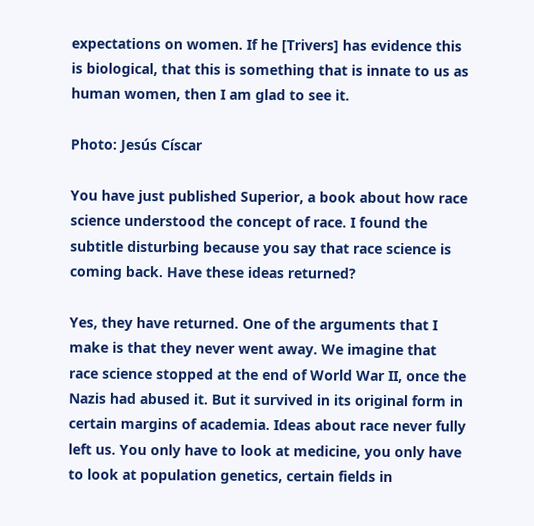expectations on women. If he [Trivers] has evidence this is biological, that this is something that is innate to us as human women, then I am glad to see it.

Photo: Jesús Císcar

You have just published Superior, a book about how race science understood the concept of race. I found the subtitle disturbing because you say that race science is coming back. Have these ideas returned?

Yes, they have returned. One of the arguments that I make is that they never went away. We imagine that race science stopped at the end of World War II, once the Nazis had abused it. But it survived in its original form in certain margins of academia. Ideas about race never fully left us. You only have to look at medicine, you only have to look at population genetics, certain fields in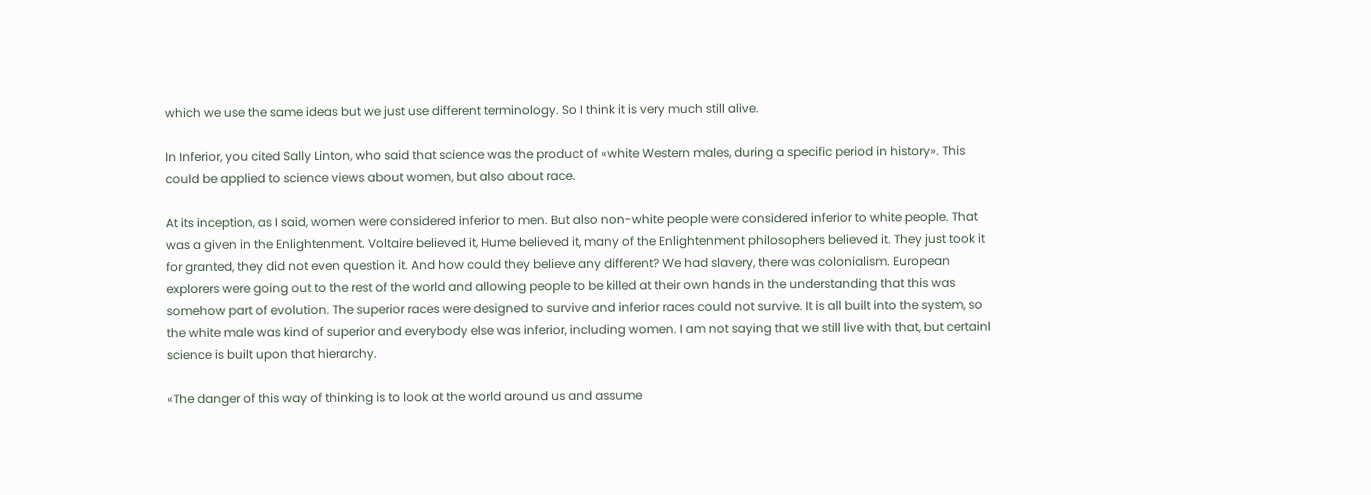which we use the same ideas but we just use different terminology. So I think it is very much still alive.

In Inferior, you cited Sally Linton, who said that science was the product of «white Western males, during a specific period in history». This could be applied to science views about women, but also about race.

At its inception, as I said, women were considered inferior to men. But also non-white people were considered inferior to white people. That was a given in the Enlightenment. Voltaire believed it, Hume believed it, many of the Enlightenment philosophers believed it. They just took it for granted, they did not even question it. And how could they believe any different? We had slavery, there was colonialism. European explorers were going out to the rest of the world and allowing people to be killed at their own hands in the understanding that this was somehow part of evolution. The superior races were designed to survive and inferior races could not survive. It is all built into the system, so the white male was kind of superior and everybody else was inferior, including women. I am not saying that we still live with that, but certainl science is built upon that hierarchy.

«The danger of this way of thinking is to look at the world around us and assume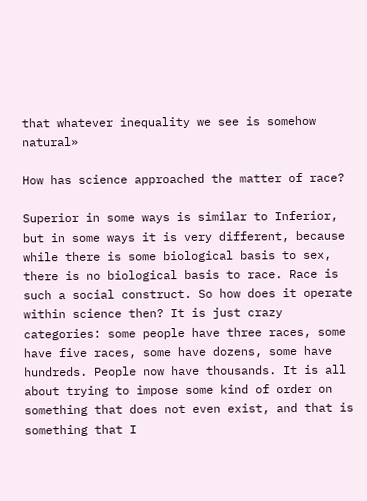that whatever inequality we see is somehow natural»

How has science approached the matter of race?

Superior in some ways is similar to Inferior, but in some ways it is very different, because while there is some biological basis to sex, there is no biological basis to race. Race is such a social construct. So how does it operate within science then? It is just crazy categories: some people have three races, some have five races, some have dozens, some have hundreds. People now have thousands. It is all about trying to impose some kind of order on something that does not even exist, and that is something that I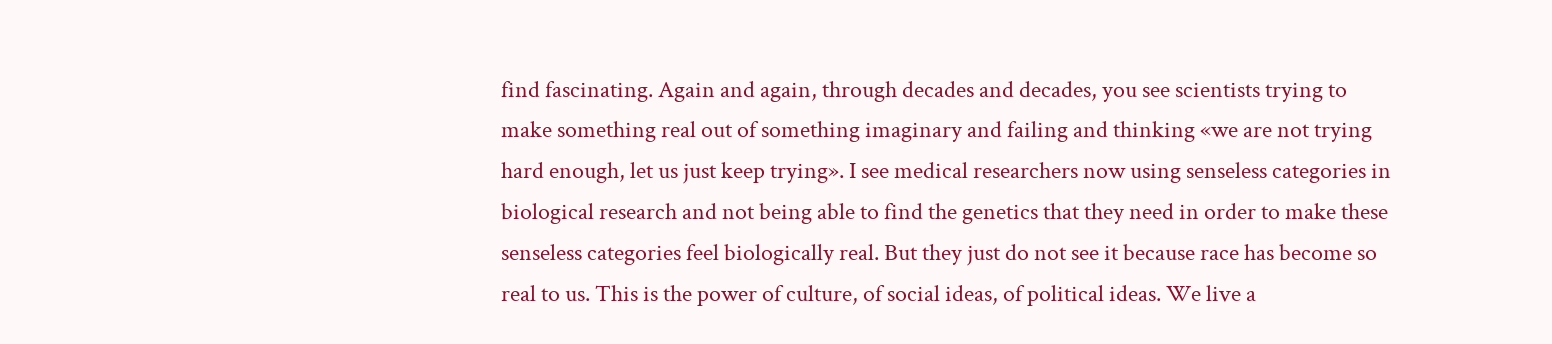find fascinating. Again and again, through decades and decades, you see scientists trying to make something real out of something imaginary and failing and thinking «we are not trying hard enough, let us just keep trying». I see medical researchers now using senseless categories in biological research and not being able to find the genetics that they need in order to make these senseless categories feel biologically real. But they just do not see it because race has become so real to us. This is the power of culture, of social ideas, of political ideas. We live a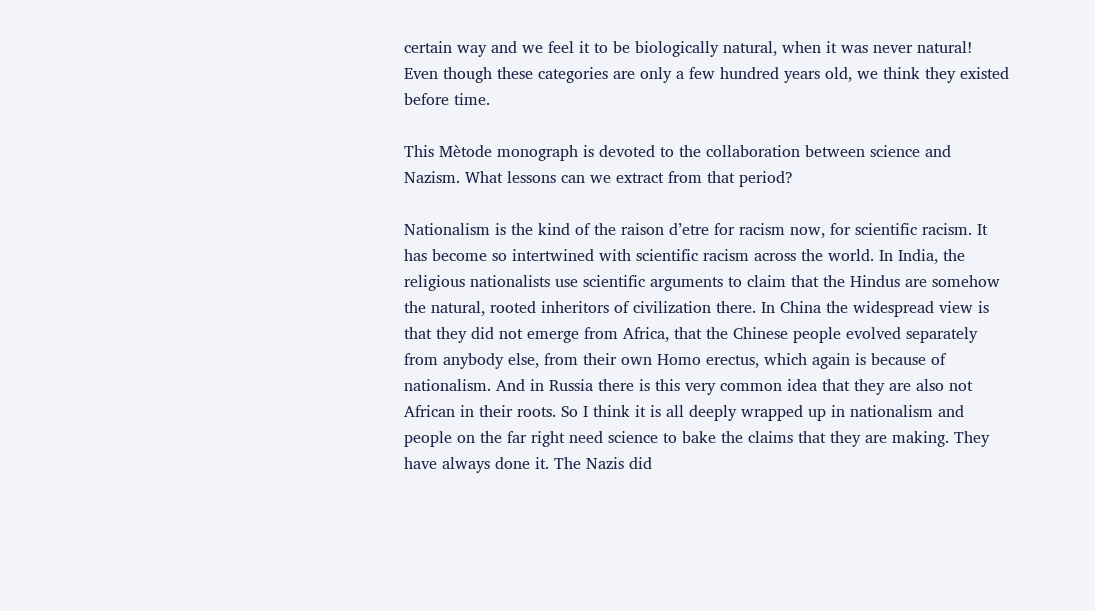certain way and we feel it to be biologically natural, when it was never natural! Even though these categories are only a few hundred years old, we think they existed before time.

This Mètode monograph is devoted to the collaboration between science and Nazism. What lessons can we extract from that period?

Nationalism is the kind of the raison d’etre for racism now, for scientific racism. It has become so intertwined with scientific racism across the world. In India, the religious nationalists use scientific arguments to claim that the Hindus are somehow the natural, rooted inheritors of civilization there. In China the widespread view is that they did not emerge from Africa, that the Chinese people evolved separately from anybody else, from their own Homo erectus, which again is because of nationalism. And in Russia there is this very common idea that they are also not African in their roots. So I think it is all deeply wrapped up in nationalism and people on the far right need science to bake the claims that they are making. They have always done it. The Nazis did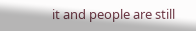it and people are still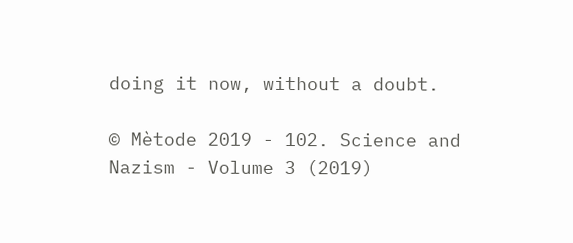doing it now, without a doubt.

© Mètode 2019 - 102. Science and Nazism - Volume 3 (2019)